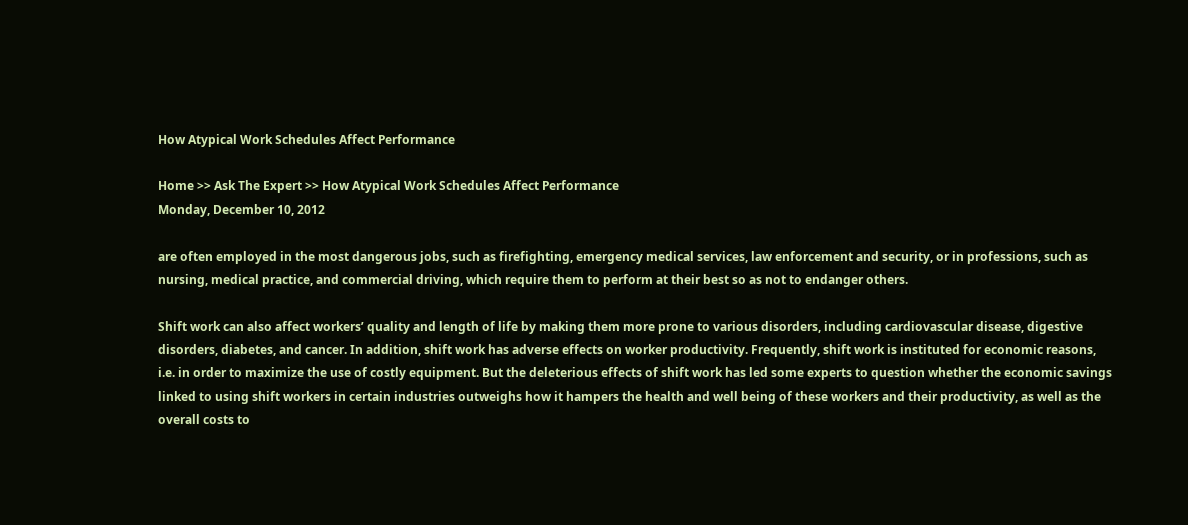How Atypical Work Schedules Affect Performance

Home >> Ask The Expert >> How Atypical Work Schedules Affect Performance
Monday, December 10, 2012

are often employed in the most dangerous jobs, such as firefighting, emergency medical services, law enforcement and security, or in professions, such as nursing, medical practice, and commercial driving, which require them to perform at their best so as not to endanger others.

Shift work can also affect workers’ quality and length of life by making them more prone to various disorders, including cardiovascular disease, digestive disorders, diabetes, and cancer. In addition, shift work has adverse effects on worker productivity. Frequently, shift work is instituted for economic reasons, i.e. in order to maximize the use of costly equipment. But the deleterious effects of shift work has led some experts to question whether the economic savings linked to using shift workers in certain industries outweighs how it hampers the health and well being of these workers and their productivity, as well as the overall costs to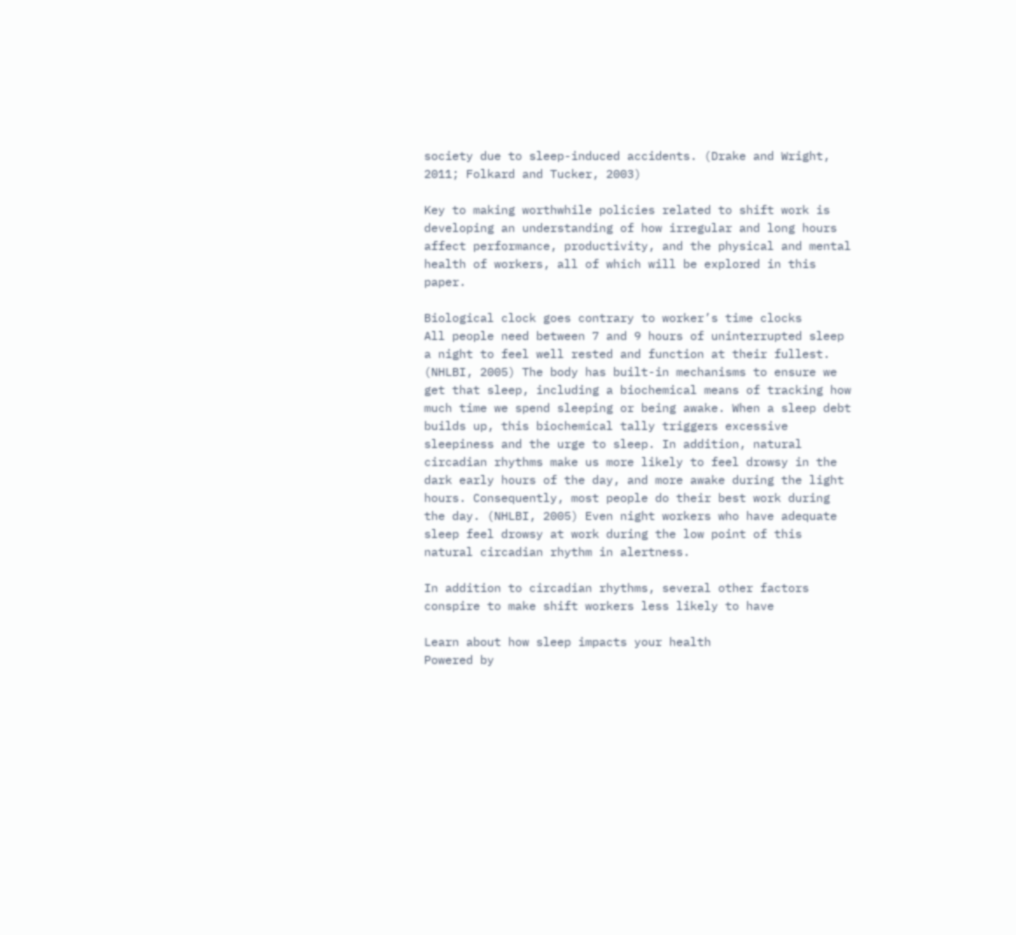society due to sleep-induced accidents. (Drake and Wright, 2011; Folkard and Tucker, 2003)

Key to making worthwhile policies related to shift work is developing an understanding of how irregular and long hours affect performance, productivity, and the physical and mental health of workers, all of which will be explored in this paper.

Biological clock goes contrary to worker’s time clocks
All people need between 7 and 9 hours of uninterrupted sleep a night to feel well rested and function at their fullest. (NHLBI, 2005) The body has built-in mechanisms to ensure we get that sleep, including a biochemical means of tracking how much time we spend sleeping or being awake. When a sleep debt builds up, this biochemical tally triggers excessive sleepiness and the urge to sleep. In addition, natural circadian rhythms make us more likely to feel drowsy in the dark early hours of the day, and more awake during the light hours. Consequently, most people do their best work during the day. (NHLBI, 2005) Even night workers who have adequate sleep feel drowsy at work during the low point of this natural circadian rhythm in alertness.

In addition to circadian rhythms, several other factors conspire to make shift workers less likely to have

Learn about how sleep impacts your health
Powered by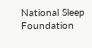National Sleep Foundation